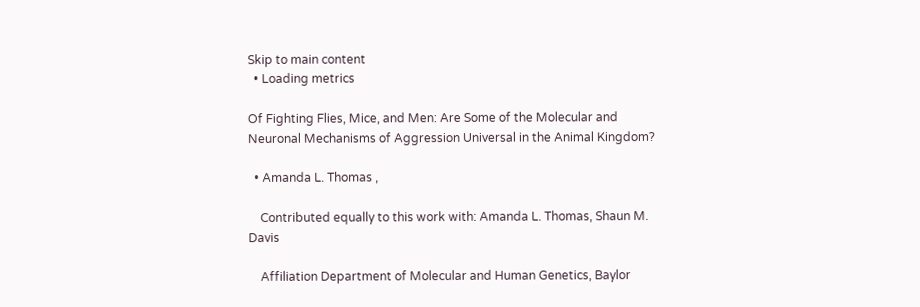Skip to main content
  • Loading metrics

Of Fighting Flies, Mice, and Men: Are Some of the Molecular and Neuronal Mechanisms of Aggression Universal in the Animal Kingdom?

  • Amanda L. Thomas ,

    Contributed equally to this work with: Amanda L. Thomas, Shaun M. Davis

    Affiliation Department of Molecular and Human Genetics, Baylor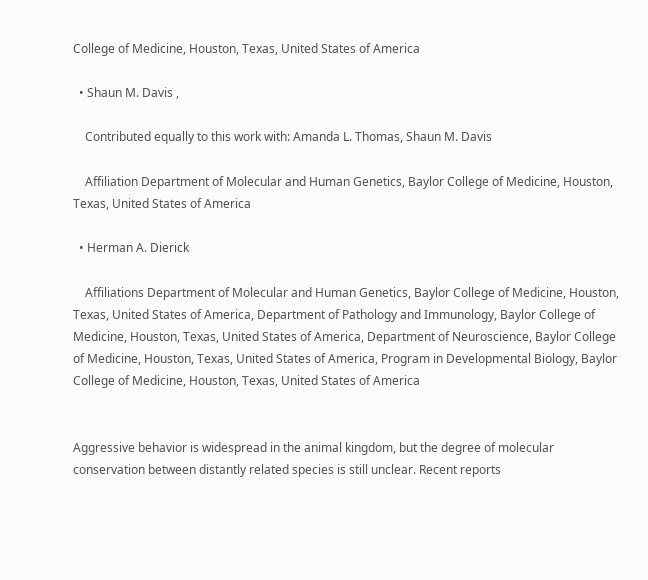College of Medicine, Houston, Texas, United States of America

  • Shaun M. Davis ,

    Contributed equally to this work with: Amanda L. Thomas, Shaun M. Davis

    Affiliation Department of Molecular and Human Genetics, Baylor College of Medicine, Houston, Texas, United States of America

  • Herman A. Dierick

    Affiliations Department of Molecular and Human Genetics, Baylor College of Medicine, Houston, Texas, United States of America, Department of Pathology and Immunology, Baylor College of Medicine, Houston, Texas, United States of America, Department of Neuroscience, Baylor College of Medicine, Houston, Texas, United States of America, Program in Developmental Biology, Baylor College of Medicine, Houston, Texas, United States of America


Aggressive behavior is widespread in the animal kingdom, but the degree of molecular conservation between distantly related species is still unclear. Recent reports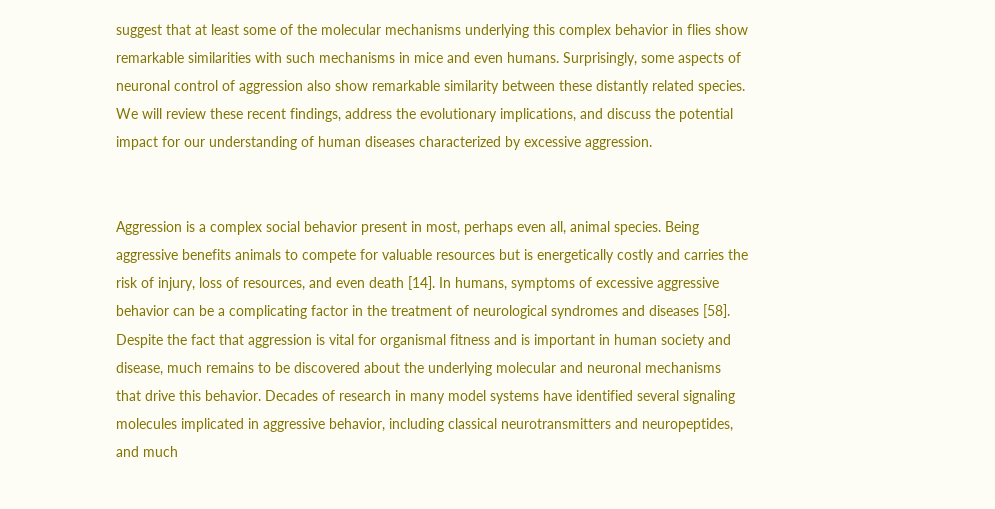suggest that at least some of the molecular mechanisms underlying this complex behavior in flies show remarkable similarities with such mechanisms in mice and even humans. Surprisingly, some aspects of neuronal control of aggression also show remarkable similarity between these distantly related species. We will review these recent findings, address the evolutionary implications, and discuss the potential impact for our understanding of human diseases characterized by excessive aggression.


Aggression is a complex social behavior present in most, perhaps even all, animal species. Being aggressive benefits animals to compete for valuable resources but is energetically costly and carries the risk of injury, loss of resources, and even death [14]. In humans, symptoms of excessive aggressive behavior can be a complicating factor in the treatment of neurological syndromes and diseases [58]. Despite the fact that aggression is vital for organismal fitness and is important in human society and disease, much remains to be discovered about the underlying molecular and neuronal mechanisms that drive this behavior. Decades of research in many model systems have identified several signaling molecules implicated in aggressive behavior, including classical neurotransmitters and neuropeptides, and much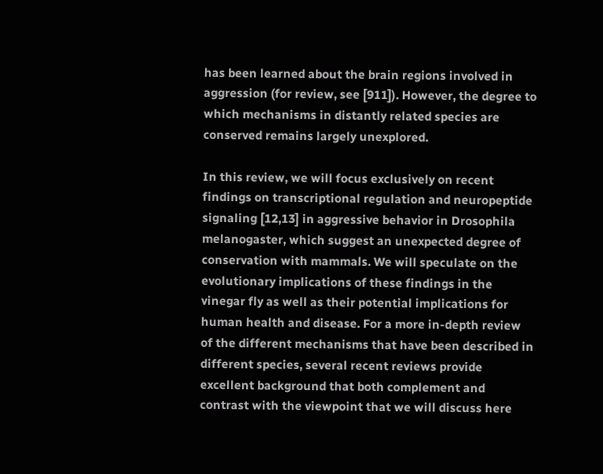has been learned about the brain regions involved in aggression (for review, see [911]). However, the degree to which mechanisms in distantly related species are conserved remains largely unexplored.

In this review, we will focus exclusively on recent findings on transcriptional regulation and neuropeptide signaling [12,13] in aggressive behavior in Drosophila melanogaster, which suggest an unexpected degree of conservation with mammals. We will speculate on the evolutionary implications of these findings in the vinegar fly as well as their potential implications for human health and disease. For a more in-depth review of the different mechanisms that have been described in different species, several recent reviews provide excellent background that both complement and contrast with the viewpoint that we will discuss here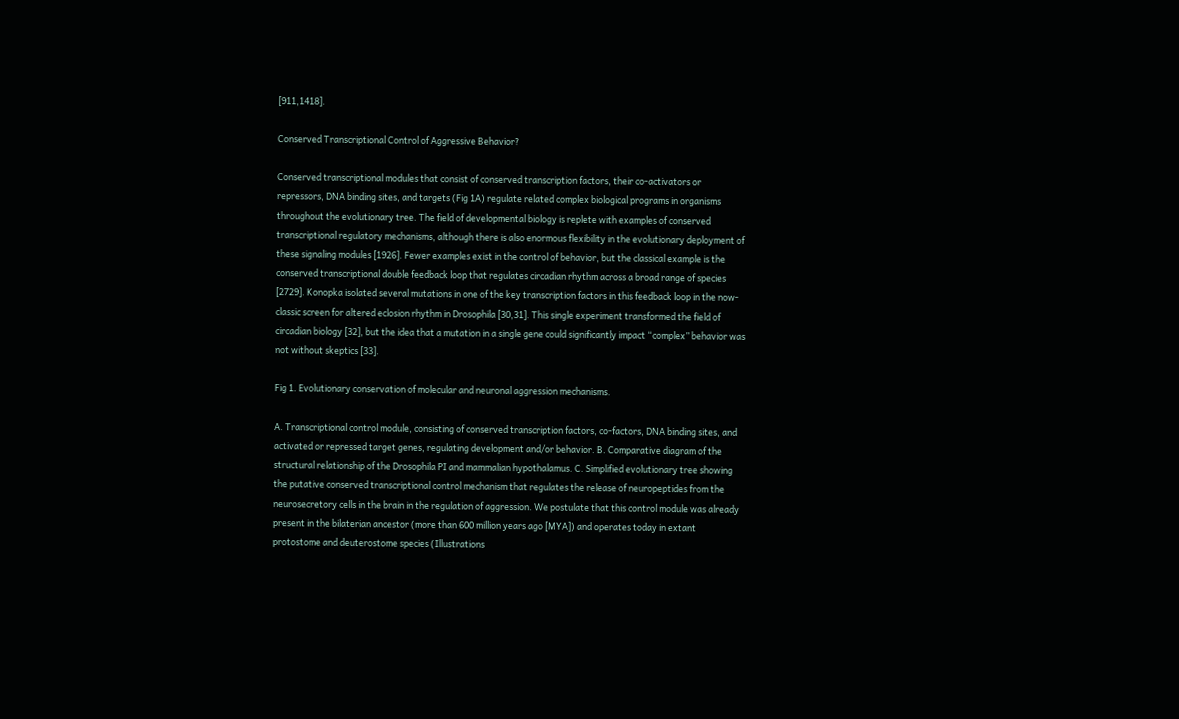[911,1418].

Conserved Transcriptional Control of Aggressive Behavior?

Conserved transcriptional modules that consist of conserved transcription factors, their co-activators or repressors, DNA binding sites, and targets (Fig 1A) regulate related complex biological programs in organisms throughout the evolutionary tree. The field of developmental biology is replete with examples of conserved transcriptional regulatory mechanisms, although there is also enormous flexibility in the evolutionary deployment of these signaling modules [1926]. Fewer examples exist in the control of behavior, but the classical example is the conserved transcriptional double feedback loop that regulates circadian rhythm across a broad range of species [2729]. Konopka isolated several mutations in one of the key transcription factors in this feedback loop in the now-classic screen for altered eclosion rhythm in Drosophila [30,31]. This single experiment transformed the field of circadian biology [32], but the idea that a mutation in a single gene could significantly impact “complex” behavior was not without skeptics [33].

Fig 1. Evolutionary conservation of molecular and neuronal aggression mechanisms.

A. Transcriptional control module, consisting of conserved transcription factors, co-factors, DNA binding sites, and activated or repressed target genes, regulating development and/or behavior. B. Comparative diagram of the structural relationship of the Drosophila PI and mammalian hypothalamus. C. Simplified evolutionary tree showing the putative conserved transcriptional control mechanism that regulates the release of neuropeptides from the neurosecretory cells in the brain in the regulation of aggression. We postulate that this control module was already present in the bilaterian ancestor (more than 600 million years ago [MYA]) and operates today in extant protostome and deuterostome species (Illustrations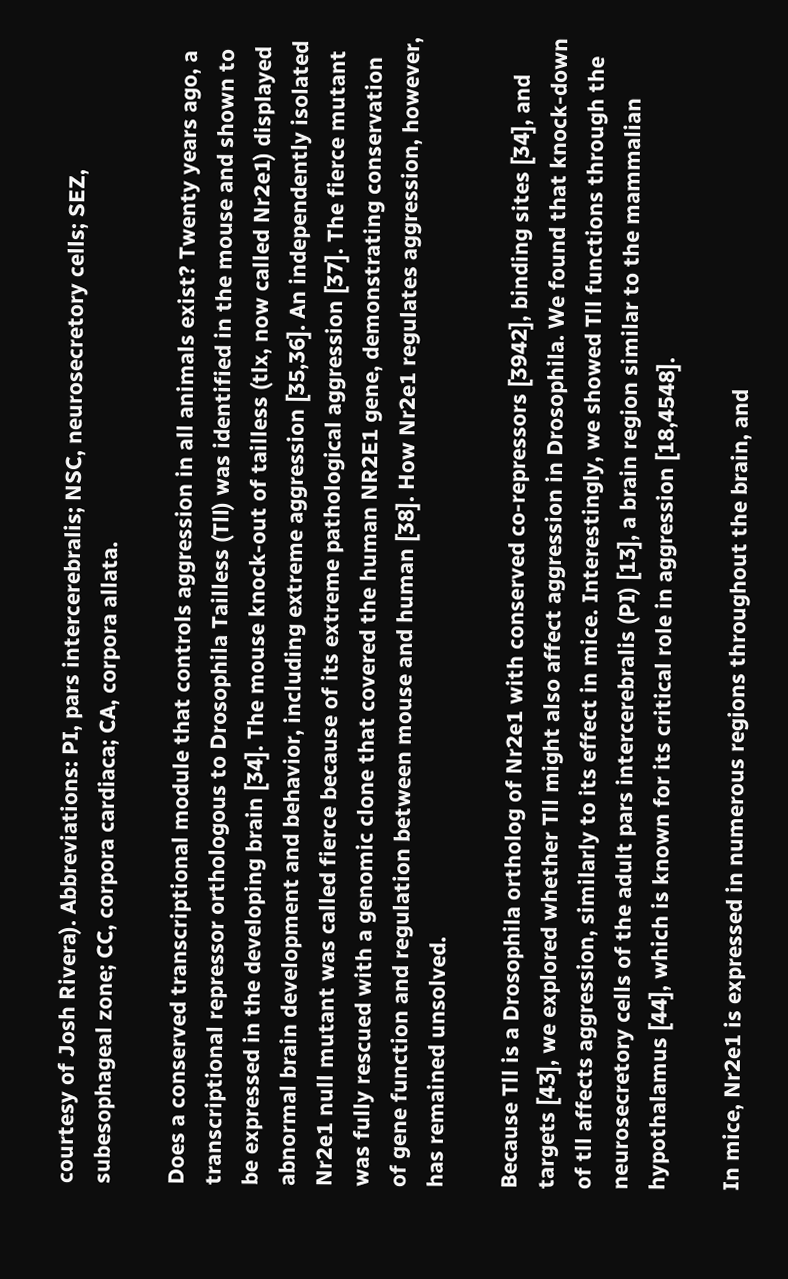courtesy of Josh Rivera). Abbreviations: PI, pars intercerebralis; NSC, neurosecretory cells; SEZ, subesophageal zone; CC, corpora cardiaca; CA, corpora allata.

Does a conserved transcriptional module that controls aggression in all animals exist? Twenty years ago, a transcriptional repressor orthologous to Drosophila Tailless (Tll) was identified in the mouse and shown to be expressed in the developing brain [34]. The mouse knock-out of tailless (tlx, now called Nr2e1) displayed abnormal brain development and behavior, including extreme aggression [35,36]. An independently isolated Nr2e1 null mutant was called fierce because of its extreme pathological aggression [37]. The fierce mutant was fully rescued with a genomic clone that covered the human NR2E1 gene, demonstrating conservation of gene function and regulation between mouse and human [38]. How Nr2e1 regulates aggression, however, has remained unsolved.

Because Tll is a Drosophila ortholog of Nr2e1 with conserved co-repressors [3942], binding sites [34], and targets [43], we explored whether Tll might also affect aggression in Drosophila. We found that knock-down of tll affects aggression, similarly to its effect in mice. Interestingly, we showed Tll functions through the neurosecretory cells of the adult pars intercerebralis (PI) [13], a brain region similar to the mammalian hypothalamus [44], which is known for its critical role in aggression [18,4548].

In mice, Nr2e1 is expressed in numerous regions throughout the brain, and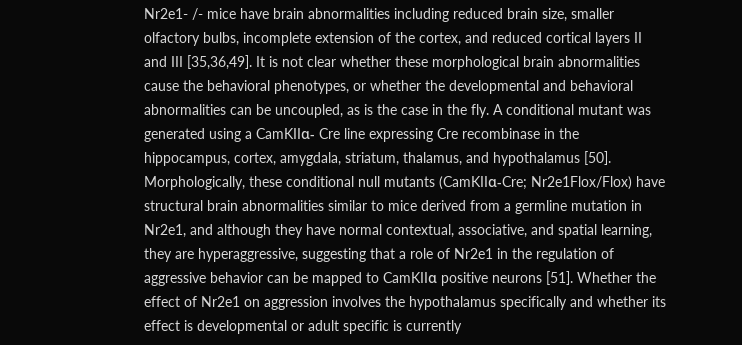Nr2e1- /- mice have brain abnormalities including reduced brain size, smaller olfactory bulbs, incomplete extension of the cortex, and reduced cortical layers II and III [35,36,49]. It is not clear whether these morphological brain abnormalities cause the behavioral phenotypes, or whether the developmental and behavioral abnormalities can be uncoupled, as is the case in the fly. A conditional mutant was generated using a CamKIIα- Cre line expressing Cre recombinase in the hippocampus, cortex, amygdala, striatum, thalamus, and hypothalamus [50]. Morphologically, these conditional null mutants (CamKIIα-Cre; Nr2e1Flox/Flox) have structural brain abnormalities similar to mice derived from a germline mutation in Nr2e1, and although they have normal contextual, associative, and spatial learning, they are hyperaggressive, suggesting that a role of Nr2e1 in the regulation of aggressive behavior can be mapped to CamKIIα positive neurons [51]. Whether the effect of Nr2e1 on aggression involves the hypothalamus specifically and whether its effect is developmental or adult specific is currently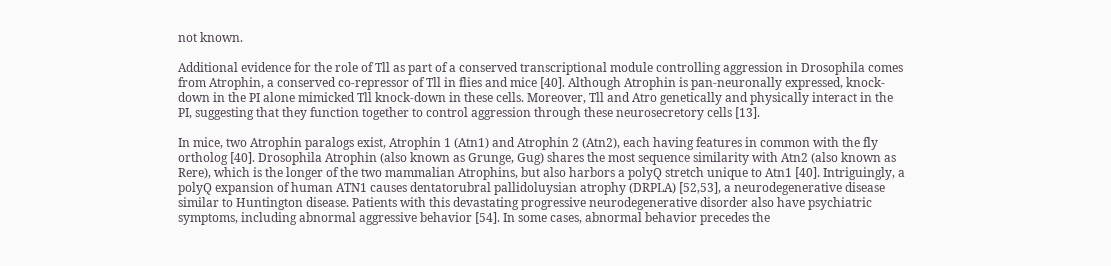not known.

Additional evidence for the role of Tll as part of a conserved transcriptional module controlling aggression in Drosophila comes from Atrophin, a conserved co-repressor of Tll in flies and mice [40]. Although Atrophin is pan-neuronally expressed, knock-down in the PI alone mimicked Tll knock-down in these cells. Moreover, Tll and Atro genetically and physically interact in the PI, suggesting that they function together to control aggression through these neurosecretory cells [13].

In mice, two Atrophin paralogs exist, Atrophin 1 (Atn1) and Atrophin 2 (Atn2), each having features in common with the fly ortholog [40]. Drosophila Atrophin (also known as Grunge, Gug) shares the most sequence similarity with Atn2 (also known as Rere), which is the longer of the two mammalian Atrophins, but also harbors a polyQ stretch unique to Atn1 [40]. Intriguingly, a polyQ expansion of human ATN1 causes dentatorubral pallidoluysian atrophy (DRPLA) [52,53], a neurodegenerative disease similar to Huntington disease. Patients with this devastating progressive neurodegenerative disorder also have psychiatric symptoms, including abnormal aggressive behavior [54]. In some cases, abnormal behavior precedes the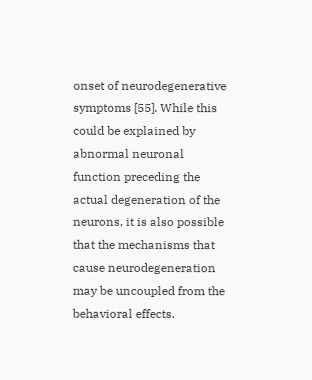onset of neurodegenerative symptoms [55]. While this could be explained by abnormal neuronal function preceding the actual degeneration of the neurons, it is also possible that the mechanisms that cause neurodegeneration may be uncoupled from the behavioral effects.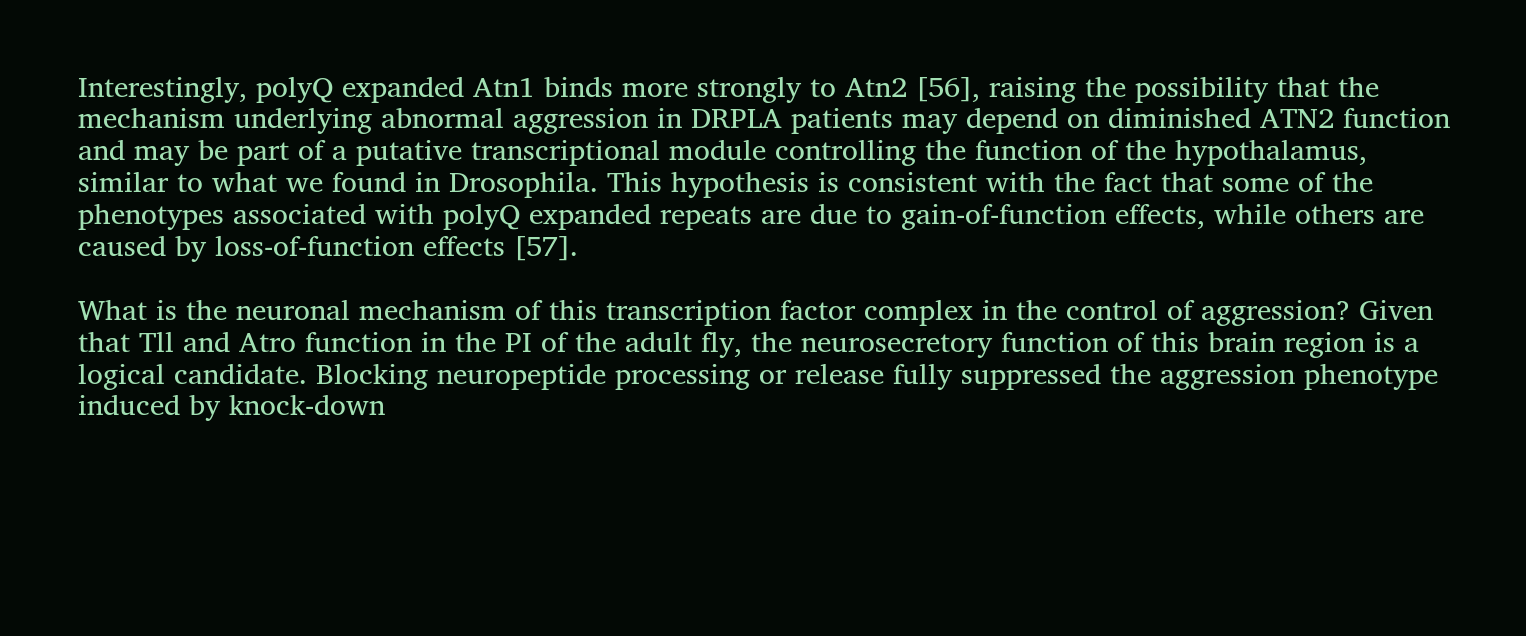Interestingly, polyQ expanded Atn1 binds more strongly to Atn2 [56], raising the possibility that the mechanism underlying abnormal aggression in DRPLA patients may depend on diminished ATN2 function and may be part of a putative transcriptional module controlling the function of the hypothalamus, similar to what we found in Drosophila. This hypothesis is consistent with the fact that some of the phenotypes associated with polyQ expanded repeats are due to gain-of-function effects, while others are caused by loss-of-function effects [57].

What is the neuronal mechanism of this transcription factor complex in the control of aggression? Given that Tll and Atro function in the PI of the adult fly, the neurosecretory function of this brain region is a logical candidate. Blocking neuropeptide processing or release fully suppressed the aggression phenotype induced by knock-down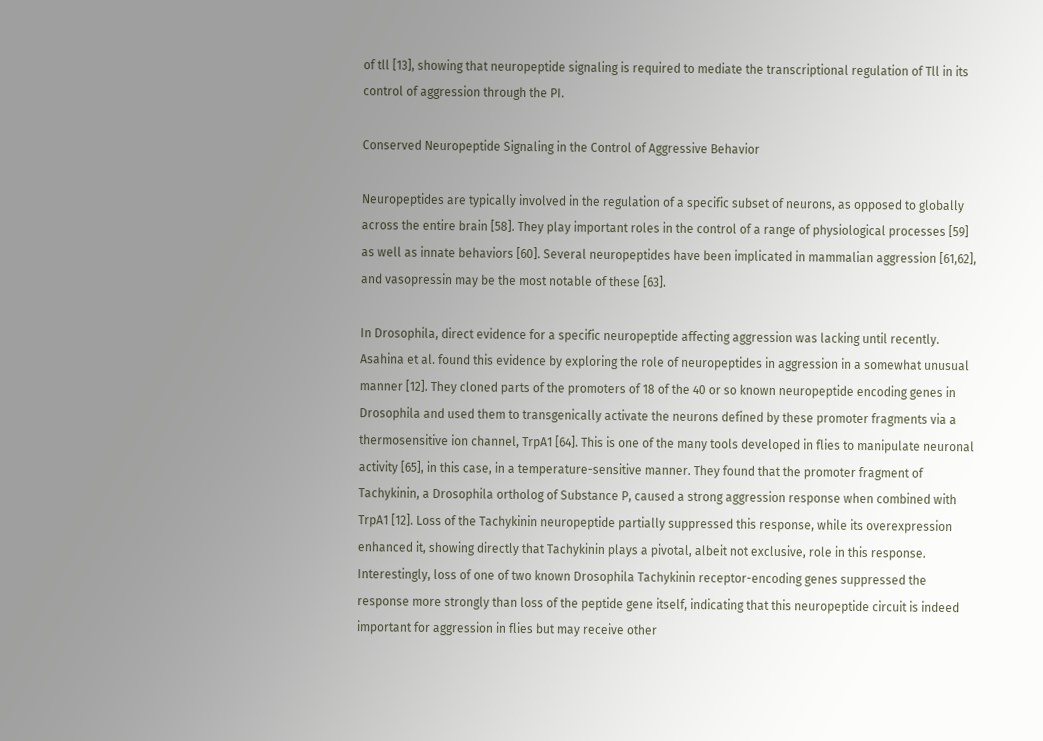of tll [13], showing that neuropeptide signaling is required to mediate the transcriptional regulation of Tll in its control of aggression through the PI.

Conserved Neuropeptide Signaling in the Control of Aggressive Behavior

Neuropeptides are typically involved in the regulation of a specific subset of neurons, as opposed to globally across the entire brain [58]. They play important roles in the control of a range of physiological processes [59] as well as innate behaviors [60]. Several neuropeptides have been implicated in mammalian aggression [61,62], and vasopressin may be the most notable of these [63].

In Drosophila, direct evidence for a specific neuropeptide affecting aggression was lacking until recently. Asahina et al. found this evidence by exploring the role of neuropeptides in aggression in a somewhat unusual manner [12]. They cloned parts of the promoters of 18 of the 40 or so known neuropeptide encoding genes in Drosophila and used them to transgenically activate the neurons defined by these promoter fragments via a thermosensitive ion channel, TrpA1 [64]. This is one of the many tools developed in flies to manipulate neuronal activity [65], in this case, in a temperature-sensitive manner. They found that the promoter fragment of Tachykinin, a Drosophila ortholog of Substance P, caused a strong aggression response when combined with TrpA1 [12]. Loss of the Tachykinin neuropeptide partially suppressed this response, while its overexpression enhanced it, showing directly that Tachykinin plays a pivotal, albeit not exclusive, role in this response. Interestingly, loss of one of two known Drosophila Tachykinin receptor-encoding genes suppressed the response more strongly than loss of the peptide gene itself, indicating that this neuropeptide circuit is indeed important for aggression in flies but may receive other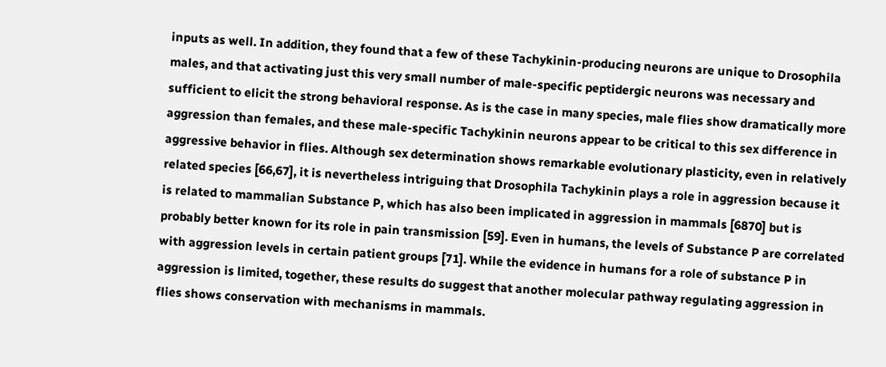inputs as well. In addition, they found that a few of these Tachykinin-producing neurons are unique to Drosophila males, and that activating just this very small number of male-specific peptidergic neurons was necessary and sufficient to elicit the strong behavioral response. As is the case in many species, male flies show dramatically more aggression than females, and these male-specific Tachykinin neurons appear to be critical to this sex difference in aggressive behavior in flies. Although sex determination shows remarkable evolutionary plasticity, even in relatively related species [66,67], it is nevertheless intriguing that Drosophila Tachykinin plays a role in aggression because it is related to mammalian Substance P, which has also been implicated in aggression in mammals [6870] but is probably better known for its role in pain transmission [59]. Even in humans, the levels of Substance P are correlated with aggression levels in certain patient groups [71]. While the evidence in humans for a role of substance P in aggression is limited, together, these results do suggest that another molecular pathway regulating aggression in flies shows conservation with mechanisms in mammals.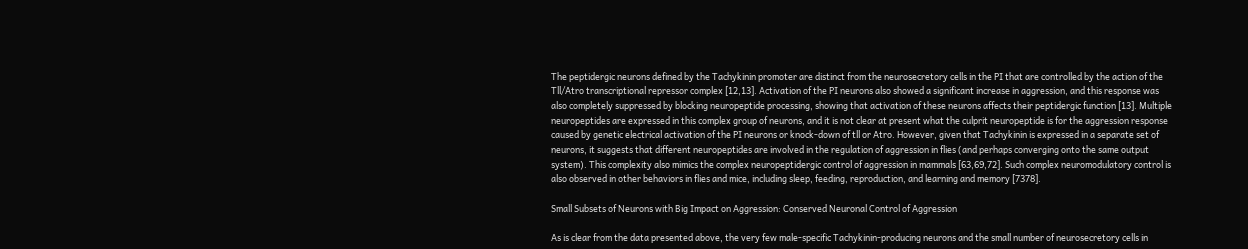The peptidergic neurons defined by the Tachykinin promoter are distinct from the neurosecretory cells in the PI that are controlled by the action of the Tll/Atro transcriptional repressor complex [12,13]. Activation of the PI neurons also showed a significant increase in aggression, and this response was also completely suppressed by blocking neuropeptide processing, showing that activation of these neurons affects their peptidergic function [13]. Multiple neuropeptides are expressed in this complex group of neurons, and it is not clear at present what the culprit neuropeptide is for the aggression response caused by genetic electrical activation of the PI neurons or knock-down of tll or Atro. However, given that Tachykinin is expressed in a separate set of neurons, it suggests that different neuropeptides are involved in the regulation of aggression in flies (and perhaps converging onto the same output system). This complexity also mimics the complex neuropeptidergic control of aggression in mammals [63,69,72]. Such complex neuromodulatory control is also observed in other behaviors in flies and mice, including sleep, feeding, reproduction, and learning and memory [7378].

Small Subsets of Neurons with Big Impact on Aggression: Conserved Neuronal Control of Aggression

As is clear from the data presented above, the very few male-specific Tachykinin-producing neurons and the small number of neurosecretory cells in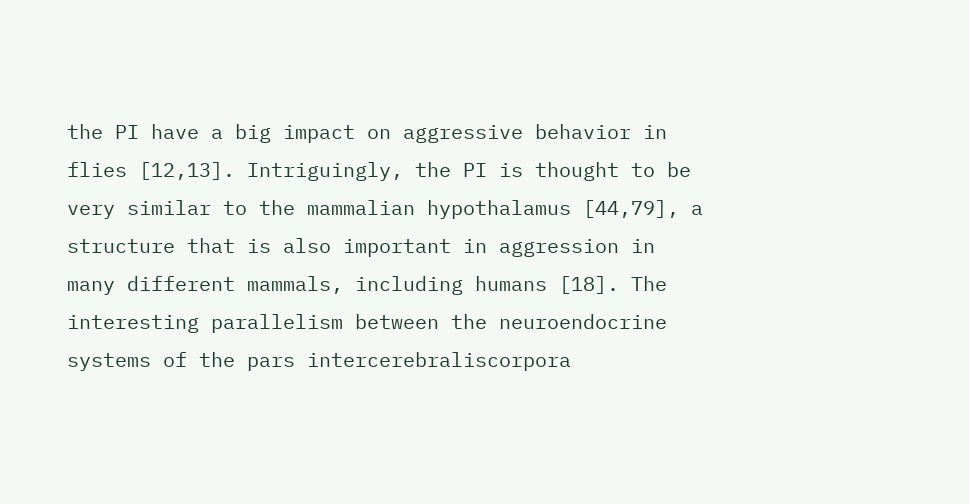the PI have a big impact on aggressive behavior in flies [12,13]. Intriguingly, the PI is thought to be very similar to the mammalian hypothalamus [44,79], a structure that is also important in aggression in many different mammals, including humans [18]. The interesting parallelism between the neuroendocrine systems of the pars intercerebraliscorpora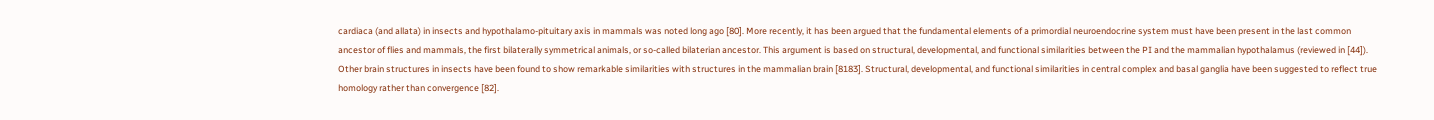cardiaca (and allata) in insects and hypothalamo-pituitary axis in mammals was noted long ago [80]. More recently, it has been argued that the fundamental elements of a primordial neuroendocrine system must have been present in the last common ancestor of flies and mammals, the first bilaterally symmetrical animals, or so-called bilaterian ancestor. This argument is based on structural, developmental, and functional similarities between the PI and the mammalian hypothalamus (reviewed in [44]). Other brain structures in insects have been found to show remarkable similarities with structures in the mammalian brain [8183]. Structural, developmental, and functional similarities in central complex and basal ganglia have been suggested to reflect true homology rather than convergence [82].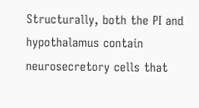Structurally, both the PI and hypothalamus contain neurosecretory cells that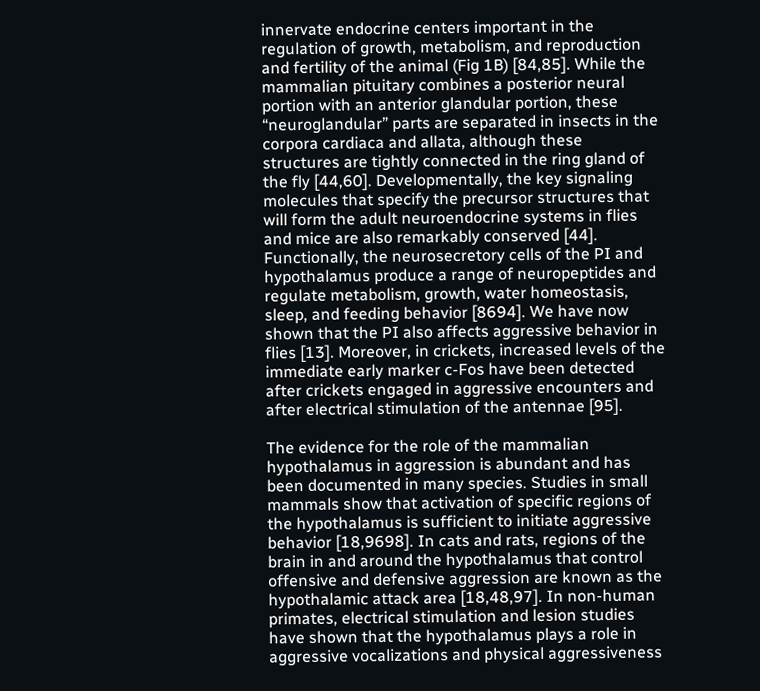innervate endocrine centers important in the regulation of growth, metabolism, and reproduction and fertility of the animal (Fig 1B) [84,85]. While the mammalian pituitary combines a posterior neural portion with an anterior glandular portion, these “neuroglandular” parts are separated in insects in the corpora cardiaca and allata, although these structures are tightly connected in the ring gland of the fly [44,60]. Developmentally, the key signaling molecules that specify the precursor structures that will form the adult neuroendocrine systems in flies and mice are also remarkably conserved [44]. Functionally, the neurosecretory cells of the PI and hypothalamus produce a range of neuropeptides and regulate metabolism, growth, water homeostasis, sleep, and feeding behavior [8694]. We have now shown that the PI also affects aggressive behavior in flies [13]. Moreover, in crickets, increased levels of the immediate early marker c-Fos have been detected after crickets engaged in aggressive encounters and after electrical stimulation of the antennae [95].

The evidence for the role of the mammalian hypothalamus in aggression is abundant and has been documented in many species. Studies in small mammals show that activation of specific regions of the hypothalamus is sufficient to initiate aggressive behavior [18,9698]. In cats and rats, regions of the brain in and around the hypothalamus that control offensive and defensive aggression are known as the hypothalamic attack area [18,48,97]. In non-human primates, electrical stimulation and lesion studies have shown that the hypothalamus plays a role in aggressive vocalizations and physical aggressiveness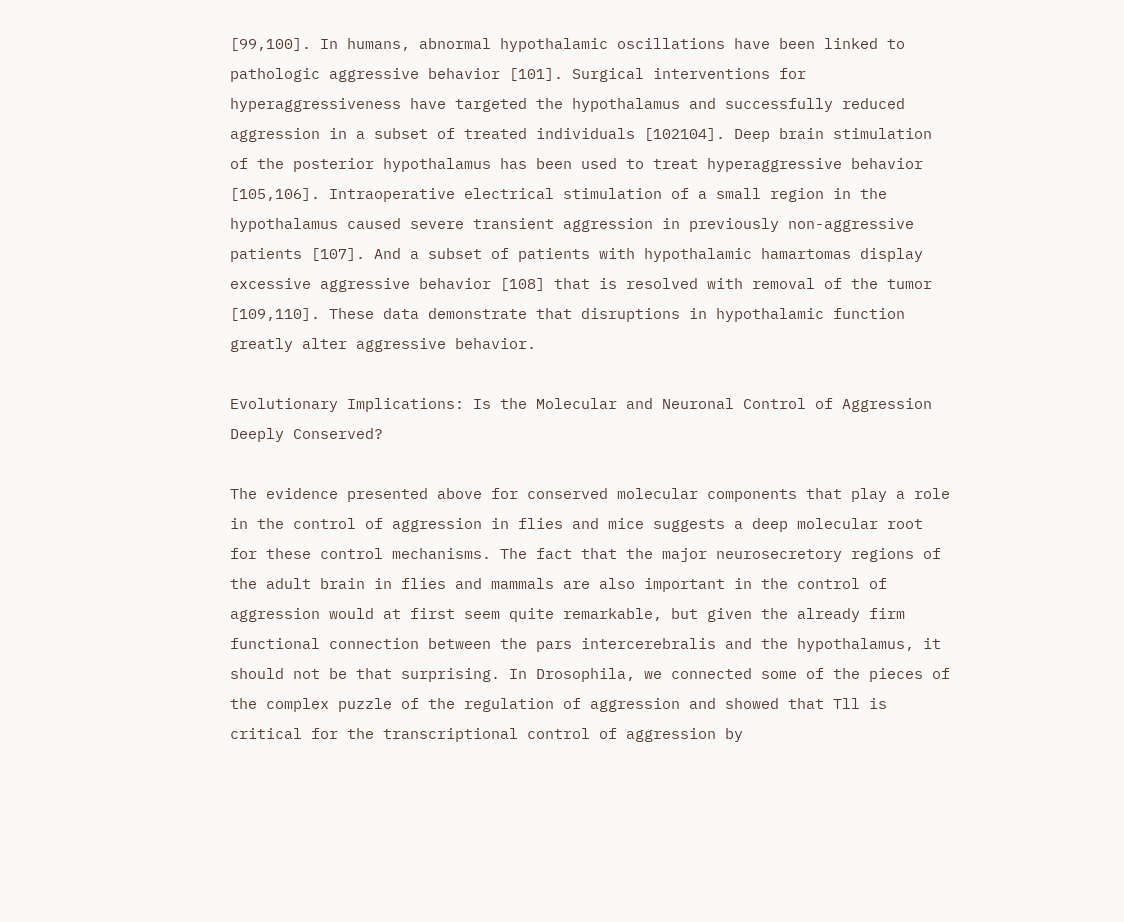[99,100]. In humans, abnormal hypothalamic oscillations have been linked to pathologic aggressive behavior [101]. Surgical interventions for hyperaggressiveness have targeted the hypothalamus and successfully reduced aggression in a subset of treated individuals [102104]. Deep brain stimulation of the posterior hypothalamus has been used to treat hyperaggressive behavior [105,106]. Intraoperative electrical stimulation of a small region in the hypothalamus caused severe transient aggression in previously non-aggressive patients [107]. And a subset of patients with hypothalamic hamartomas display excessive aggressive behavior [108] that is resolved with removal of the tumor [109,110]. These data demonstrate that disruptions in hypothalamic function greatly alter aggressive behavior.

Evolutionary Implications: Is the Molecular and Neuronal Control of Aggression Deeply Conserved?

The evidence presented above for conserved molecular components that play a role in the control of aggression in flies and mice suggests a deep molecular root for these control mechanisms. The fact that the major neurosecretory regions of the adult brain in flies and mammals are also important in the control of aggression would at first seem quite remarkable, but given the already firm functional connection between the pars intercerebralis and the hypothalamus, it should not be that surprising. In Drosophila, we connected some of the pieces of the complex puzzle of the regulation of aggression and showed that Tll is critical for the transcriptional control of aggression by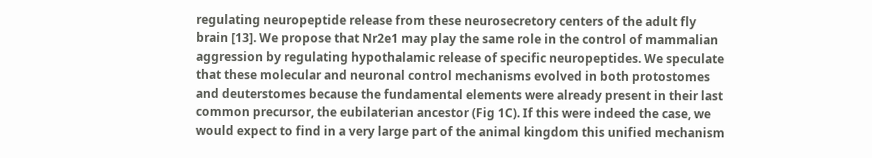regulating neuropeptide release from these neurosecretory centers of the adult fly brain [13]. We propose that Nr2e1 may play the same role in the control of mammalian aggression by regulating hypothalamic release of specific neuropeptides. We speculate that these molecular and neuronal control mechanisms evolved in both protostomes and deuterstomes because the fundamental elements were already present in their last common precursor, the eubilaterian ancestor (Fig 1C). If this were indeed the case, we would expect to find in a very large part of the animal kingdom this unified mechanism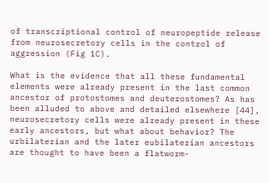of transcriptional control of neuropeptide release from neurosecretory cells in the control of aggression (Fig 1C).

What is the evidence that all these fundamental elements were already present in the last common ancestor of protostomes and deuterostomes? As has been alluded to above and detailed elsewhere [44], neurosecretory cells were already present in these early ancestors, but what about behavior? The urbilaterian and the later eubilaterian ancestors are thought to have been a flatworm-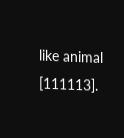like animal [111113].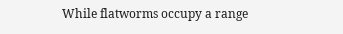While flatworms occupy a range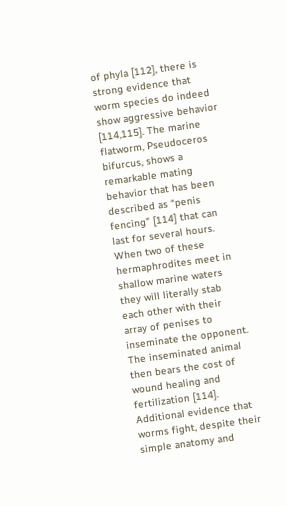of phyla [112], there is strong evidence that worm species do indeed show aggressive behavior [114,115]. The marine flatworm, Pseudoceros bifurcus, shows a remarkable mating behavior that has been described as “penis fencing” [114] that can last for several hours. When two of these hermaphrodites meet in shallow marine waters they will literally stab each other with their array of penises to inseminate the opponent. The inseminated animal then bears the cost of wound healing and fertilization [114]. Additional evidence that worms fight, despite their simple anatomy and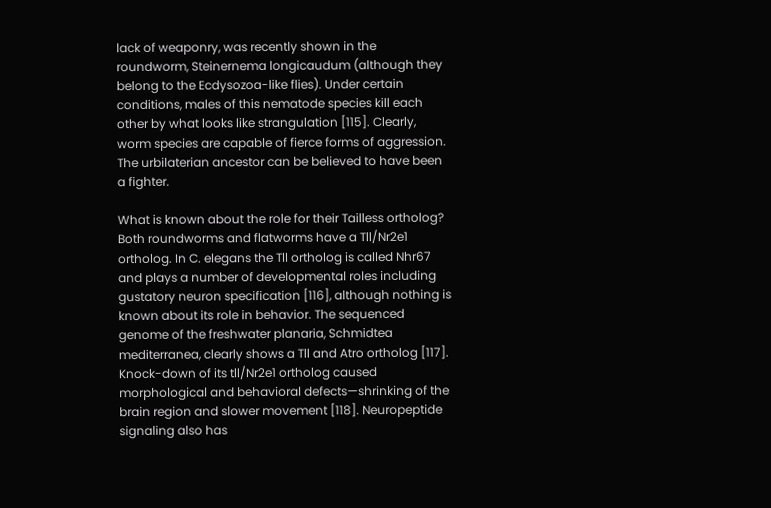lack of weaponry, was recently shown in the roundworm, Steinernema longicaudum (although they belong to the Ecdysozoa-like flies). Under certain conditions, males of this nematode species kill each other by what looks like strangulation [115]. Clearly, worm species are capable of fierce forms of aggression. The urbilaterian ancestor can be believed to have been a fighter.

What is known about the role for their Tailless ortholog? Both roundworms and flatworms have a Tll/Nr2e1 ortholog. In C. elegans the Tll ortholog is called Nhr67 and plays a number of developmental roles including gustatory neuron specification [116], although nothing is known about its role in behavior. The sequenced genome of the freshwater planaria, Schmidtea mediterranea, clearly shows a Tll and Atro ortholog [117]. Knock-down of its tll/Nr2e1 ortholog caused morphological and behavioral defects—shrinking of the brain region and slower movement [118]. Neuropeptide signaling also has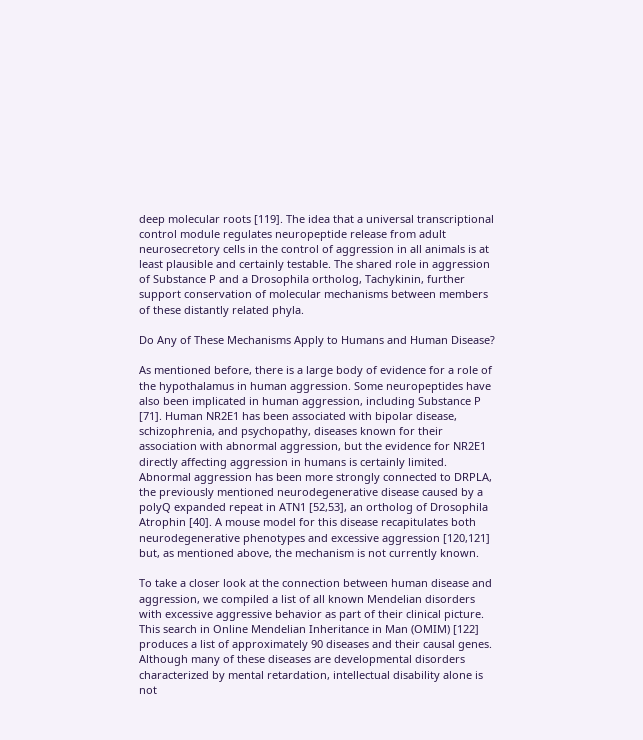deep molecular roots [119]. The idea that a universal transcriptional control module regulates neuropeptide release from adult neurosecretory cells in the control of aggression in all animals is at least plausible and certainly testable. The shared role in aggression of Substance P and a Drosophila ortholog, Tachykinin, further support conservation of molecular mechanisms between members of these distantly related phyla.

Do Any of These Mechanisms Apply to Humans and Human Disease?

As mentioned before, there is a large body of evidence for a role of the hypothalamus in human aggression. Some neuropeptides have also been implicated in human aggression, including Substance P [71]. Human NR2E1 has been associated with bipolar disease, schizophrenia, and psychopathy, diseases known for their association with abnormal aggression, but the evidence for NR2E1 directly affecting aggression in humans is certainly limited. Abnormal aggression has been more strongly connected to DRPLA, the previously mentioned neurodegenerative disease caused by a polyQ expanded repeat in ATN1 [52,53], an ortholog of Drosophila Atrophin [40]. A mouse model for this disease recapitulates both neurodegenerative phenotypes and excessive aggression [120,121] but, as mentioned above, the mechanism is not currently known.

To take a closer look at the connection between human disease and aggression, we compiled a list of all known Mendelian disorders with excessive aggressive behavior as part of their clinical picture. This search in Online Mendelian Inheritance in Man (OMIM) [122] produces a list of approximately 90 diseases and their causal genes. Although many of these diseases are developmental disorders characterized by mental retardation, intellectual disability alone is not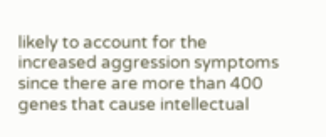likely to account for the increased aggression symptoms since there are more than 400 genes that cause intellectual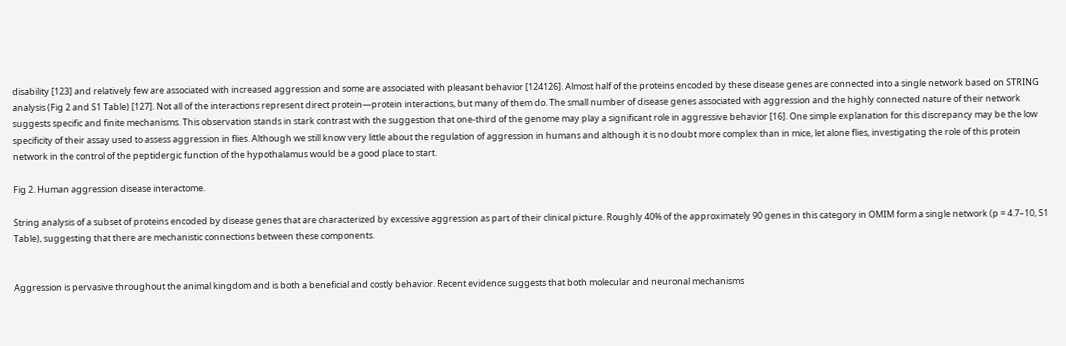disability [123] and relatively few are associated with increased aggression and some are associated with pleasant behavior [124126]. Almost half of the proteins encoded by these disease genes are connected into a single network based on STRING analysis (Fig 2 and S1 Table) [127]. Not all of the interactions represent direct protein—protein interactions, but many of them do. The small number of disease genes associated with aggression and the highly connected nature of their network suggests specific and finite mechanisms. This observation stands in stark contrast with the suggestion that one-third of the genome may play a significant role in aggressive behavior [16]. One simple explanation for this discrepancy may be the low specificity of their assay used to assess aggression in flies. Although we still know very little about the regulation of aggression in humans and although it is no doubt more complex than in mice, let alone flies, investigating the role of this protein network in the control of the peptidergic function of the hypothalamus would be a good place to start.

Fig 2. Human aggression disease interactome.

String analysis of a subset of proteins encoded by disease genes that are characterized by excessive aggression as part of their clinical picture. Roughly 40% of the approximately 90 genes in this category in OMIM form a single network (p = 4.7–10, S1 Table), suggesting that there are mechanistic connections between these components.


Aggression is pervasive throughout the animal kingdom and is both a beneficial and costly behavior. Recent evidence suggests that both molecular and neuronal mechanisms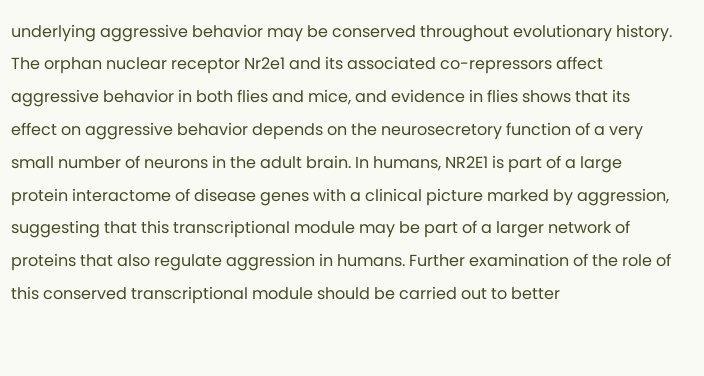underlying aggressive behavior may be conserved throughout evolutionary history. The orphan nuclear receptor Nr2e1 and its associated co-repressors affect aggressive behavior in both flies and mice, and evidence in flies shows that its effect on aggressive behavior depends on the neurosecretory function of a very small number of neurons in the adult brain. In humans, NR2E1 is part of a large protein interactome of disease genes with a clinical picture marked by aggression, suggesting that this transcriptional module may be part of a larger network of proteins that also regulate aggression in humans. Further examination of the role of this conserved transcriptional module should be carried out to better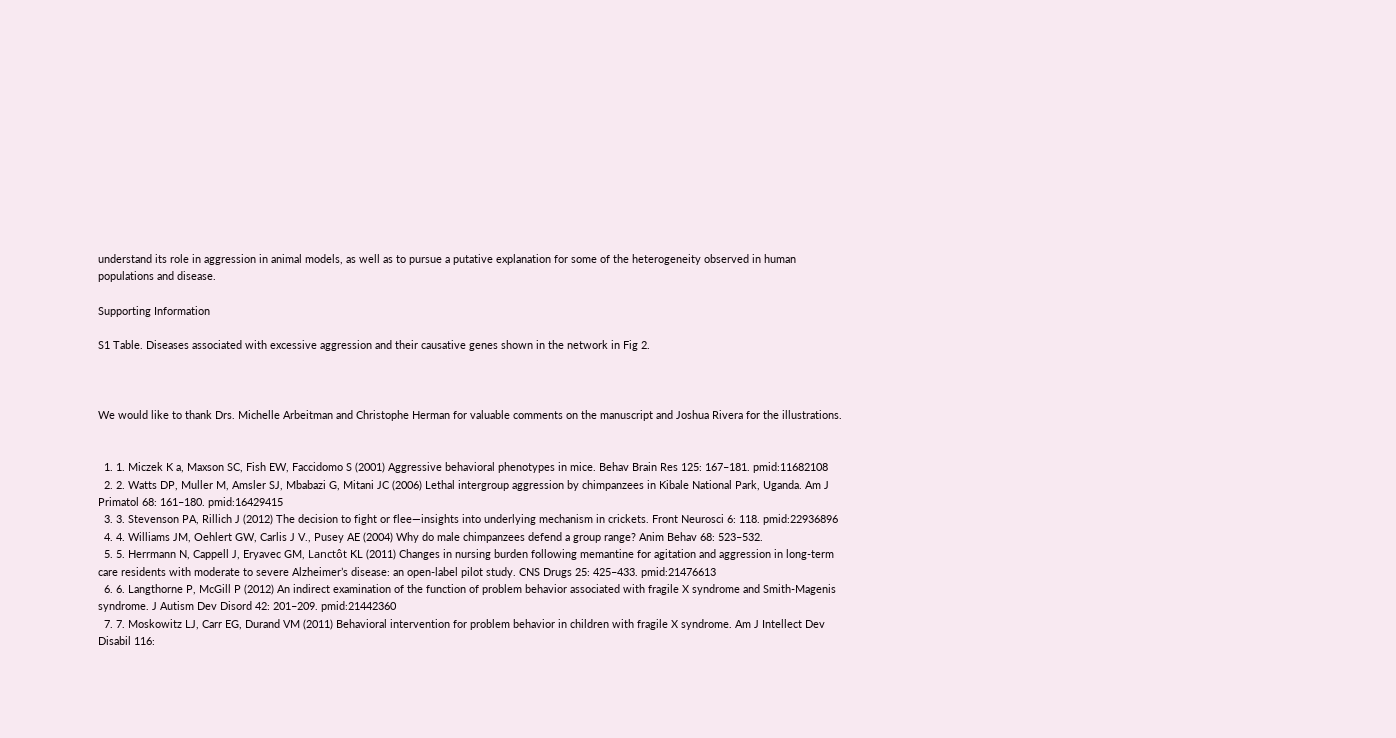understand its role in aggression in animal models, as well as to pursue a putative explanation for some of the heterogeneity observed in human populations and disease.

Supporting Information

S1 Table. Diseases associated with excessive aggression and their causative genes shown in the network in Fig 2.



We would like to thank Drs. Michelle Arbeitman and Christophe Herman for valuable comments on the manuscript and Joshua Rivera for the illustrations.


  1. 1. Miczek K a, Maxson SC, Fish EW, Faccidomo S (2001) Aggressive behavioral phenotypes in mice. Behav Brain Res 125: 167–181. pmid:11682108
  2. 2. Watts DP, Muller M, Amsler SJ, Mbabazi G, Mitani JC (2006) Lethal intergroup aggression by chimpanzees in Kibale National Park, Uganda. Am J Primatol 68: 161–180. pmid:16429415
  3. 3. Stevenson PA, Rillich J (2012) The decision to fight or flee—insights into underlying mechanism in crickets. Front Neurosci 6: 118. pmid:22936896
  4. 4. Williams JM, Oehlert GW, Carlis J V., Pusey AE (2004) Why do male chimpanzees defend a group range? Anim Behav 68: 523–532.
  5. 5. Herrmann N, Cappell J, Eryavec GM, Lanctôt KL (2011) Changes in nursing burden following memantine for agitation and aggression in long-term care residents with moderate to severe Alzheimer’s disease: an open-label pilot study. CNS Drugs 25: 425–433. pmid:21476613
  6. 6. Langthorne P, McGill P (2012) An indirect examination of the function of problem behavior associated with fragile X syndrome and Smith-Magenis syndrome. J Autism Dev Disord 42: 201–209. pmid:21442360
  7. 7. Moskowitz LJ, Carr EG, Durand VM (2011) Behavioral intervention for problem behavior in children with fragile X syndrome. Am J Intellect Dev Disabil 116: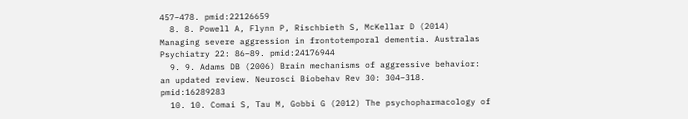457–478. pmid:22126659
  8. 8. Powell A, Flynn P, Rischbieth S, McKellar D (2014) Managing severe aggression in frontotemporal dementia. Australas Psychiatry 22: 86–89. pmid:24176944
  9. 9. Adams DB (2006) Brain mechanisms of aggressive behavior: an updated review. Neurosci Biobehav Rev 30: 304–318. pmid:16289283
  10. 10. Comai S, Tau M, Gobbi G (2012) The psychopharmacology of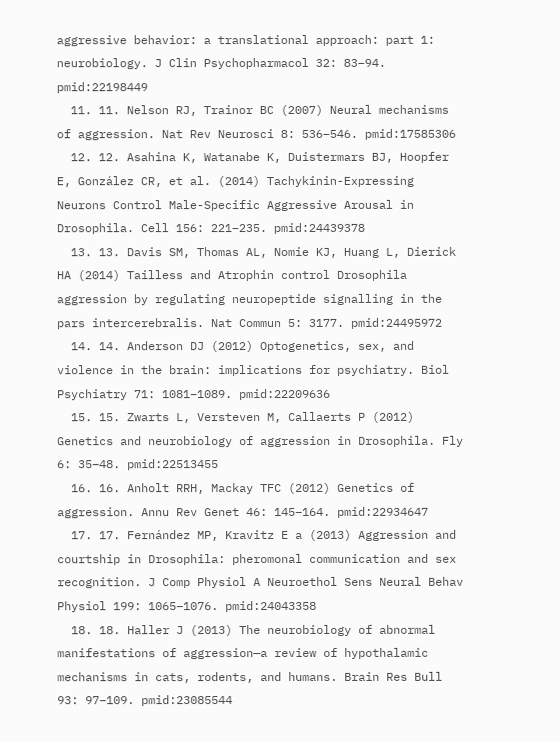aggressive behavior: a translational approach: part 1: neurobiology. J Clin Psychopharmacol 32: 83–94. pmid:22198449
  11. 11. Nelson RJ, Trainor BC (2007) Neural mechanisms of aggression. Nat Rev Neurosci 8: 536–546. pmid:17585306
  12. 12. Asahina K, Watanabe K, Duistermars BJ, Hoopfer E, González CR, et al. (2014) Tachykinin-Expressing Neurons Control Male-Specific Aggressive Arousal in Drosophila. Cell 156: 221–235. pmid:24439378
  13. 13. Davis SM, Thomas AL, Nomie KJ, Huang L, Dierick HA (2014) Tailless and Atrophin control Drosophila aggression by regulating neuropeptide signalling in the pars intercerebralis. Nat Commun 5: 3177. pmid:24495972
  14. 14. Anderson DJ (2012) Optogenetics, sex, and violence in the brain: implications for psychiatry. Biol Psychiatry 71: 1081–1089. pmid:22209636
  15. 15. Zwarts L, Versteven M, Callaerts P (2012) Genetics and neurobiology of aggression in Drosophila. Fly 6: 35–48. pmid:22513455
  16. 16. Anholt RRH, Mackay TFC (2012) Genetics of aggression. Annu Rev Genet 46: 145–164. pmid:22934647
  17. 17. Fernández MP, Kravitz E a (2013) Aggression and courtship in Drosophila: pheromonal communication and sex recognition. J Comp Physiol A Neuroethol Sens Neural Behav Physiol 199: 1065–1076. pmid:24043358
  18. 18. Haller J (2013) The neurobiology of abnormal manifestations of aggression—a review of hypothalamic mechanisms in cats, rodents, and humans. Brain Res Bull 93: 97–109. pmid:23085544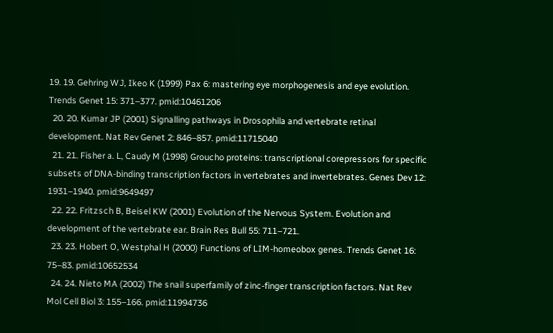19. 19. Gehring WJ, Ikeo K (1999) Pax 6: mastering eye morphogenesis and eye evolution. Trends Genet 15: 371–377. pmid:10461206
  20. 20. Kumar JP (2001) Signalling pathways in Drosophila and vertebrate retinal development. Nat Rev Genet 2: 846–857. pmid:11715040
  21. 21. Fisher a. L, Caudy M (1998) Groucho proteins: transcriptional corepressors for specific subsets of DNA-binding transcription factors in vertebrates and invertebrates. Genes Dev 12: 1931–1940. pmid:9649497
  22. 22. Fritzsch B, Beisel KW (2001) Evolution of the Nervous System. Evolution and development of the vertebrate ear. Brain Res Bull 55: 711–721.
  23. 23. Hobert O, Westphal H (2000) Functions of LIM-homeobox genes. Trends Genet 16: 75–83. pmid:10652534
  24. 24. Nieto MA (2002) The snail superfamily of zinc-finger transcription factors. Nat Rev Mol Cell Biol 3: 155–166. pmid:11994736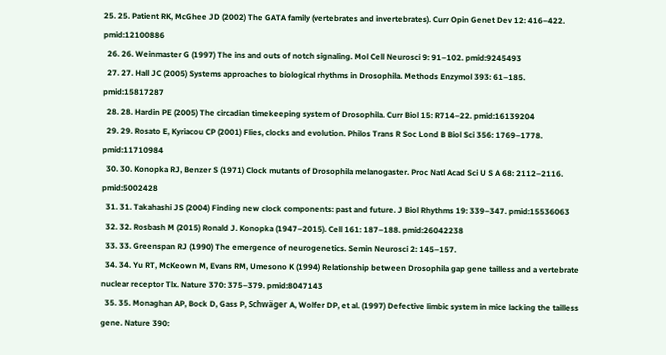25. 25. Patient RK, McGhee JD (2002) The GATA family (vertebrates and invertebrates). Curr Opin Genet Dev 12: 416–422. pmid:12100886
  26. 26. Weinmaster G (1997) The ins and outs of notch signaling. Mol Cell Neurosci 9: 91–102. pmid:9245493
  27. 27. Hall JC (2005) Systems approaches to biological rhythms in Drosophila. Methods Enzymol 393: 61–185. pmid:15817287
  28. 28. Hardin PE (2005) The circadian timekeeping system of Drosophila. Curr Biol 15: R714–22. pmid:16139204
  29. 29. Rosato E, Kyriacou CP (2001) Flies, clocks and evolution. Philos Trans R Soc Lond B Biol Sci 356: 1769–1778. pmid:11710984
  30. 30. Konopka RJ, Benzer S (1971) Clock mutants of Drosophila melanogaster. Proc Natl Acad Sci U S A 68: 2112–2116. pmid:5002428
  31. 31. Takahashi JS (2004) Finding new clock components: past and future. J Biol Rhythms 19: 339–347. pmid:15536063
  32. 32. Rosbash M (2015) Ronald J. Konopka (1947–2015). Cell 161: 187–188. pmid:26042238
  33. 33. Greenspan RJ (1990) The emergence of neurogenetics. Semin Neurosci 2: 145–157.
  34. 34. Yu RT, McKeown M, Evans RM, Umesono K (1994) Relationship between Drosophila gap gene tailless and a vertebrate nuclear receptor Tlx. Nature 370: 375–379. pmid:8047143
  35. 35. Monaghan AP, Bock D, Gass P, Schwäger A, Wolfer DP, et al. (1997) Defective limbic system in mice lacking the tailless gene. Nature 390: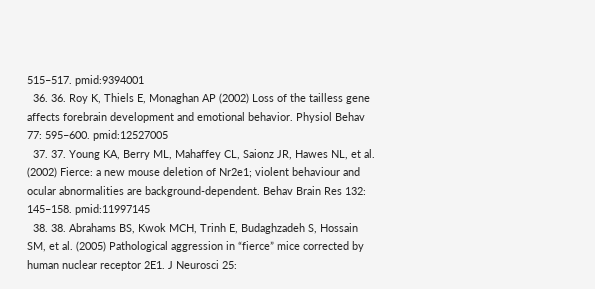515–517. pmid:9394001
  36. 36. Roy K, Thiels E, Monaghan AP (2002) Loss of the tailless gene affects forebrain development and emotional behavior. Physiol Behav 77: 595–600. pmid:12527005
  37. 37. Young KA, Berry ML, Mahaffey CL, Saionz JR, Hawes NL, et al. (2002) Fierce: a new mouse deletion of Nr2e1; violent behaviour and ocular abnormalities are background-dependent. Behav Brain Res 132: 145–158. pmid:11997145
  38. 38. Abrahams BS, Kwok MCH, Trinh E, Budaghzadeh S, Hossain SM, et al. (2005) Pathological aggression in “fierce” mice corrected by human nuclear receptor 2E1. J Neurosci 25: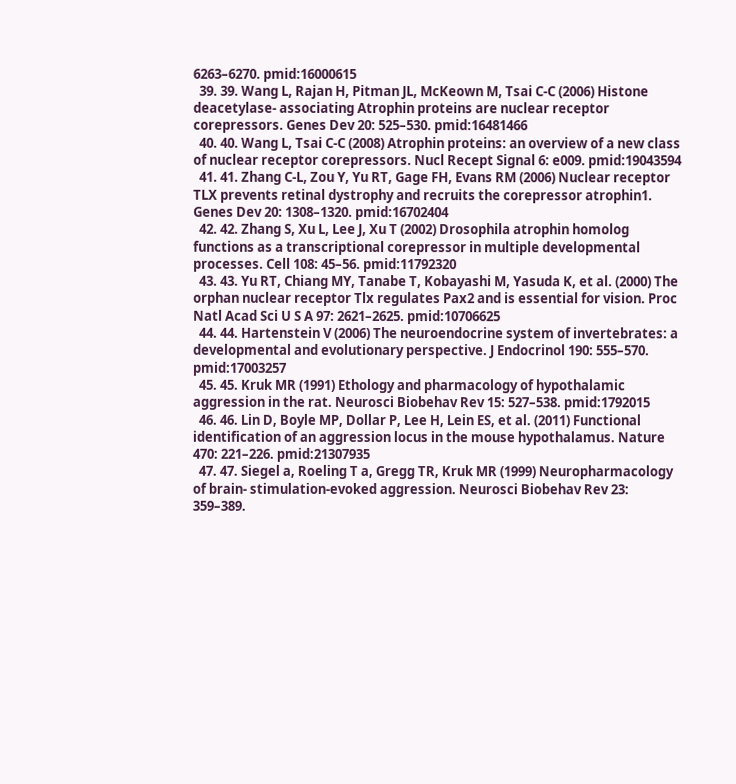6263–6270. pmid:16000615
  39. 39. Wang L, Rajan H, Pitman JL, McKeown M, Tsai C-C (2006) Histone deacetylase- associating Atrophin proteins are nuclear receptor corepressors. Genes Dev 20: 525–530. pmid:16481466
  40. 40. Wang L, Tsai C-C (2008) Atrophin proteins: an overview of a new class of nuclear receptor corepressors. Nucl Recept Signal 6: e009. pmid:19043594
  41. 41. Zhang C-L, Zou Y, Yu RT, Gage FH, Evans RM (2006) Nuclear receptor TLX prevents retinal dystrophy and recruits the corepressor atrophin1. Genes Dev 20: 1308–1320. pmid:16702404
  42. 42. Zhang S, Xu L, Lee J, Xu T (2002) Drosophila atrophin homolog functions as a transcriptional corepressor in multiple developmental processes. Cell 108: 45–56. pmid:11792320
  43. 43. Yu RT, Chiang MY, Tanabe T, Kobayashi M, Yasuda K, et al. (2000) The orphan nuclear receptor Tlx regulates Pax2 and is essential for vision. Proc Natl Acad Sci U S A 97: 2621–2625. pmid:10706625
  44. 44. Hartenstein V (2006) The neuroendocrine system of invertebrates: a developmental and evolutionary perspective. J Endocrinol 190: 555–570. pmid:17003257
  45. 45. Kruk MR (1991) Ethology and pharmacology of hypothalamic aggression in the rat. Neurosci Biobehav Rev 15: 527–538. pmid:1792015
  46. 46. Lin D, Boyle MP, Dollar P, Lee H, Lein ES, et al. (2011) Functional identification of an aggression locus in the mouse hypothalamus. Nature 470: 221–226. pmid:21307935
  47. 47. Siegel a, Roeling T a, Gregg TR, Kruk MR (1999) Neuropharmacology of brain- stimulation-evoked aggression. Neurosci Biobehav Rev 23: 359–389.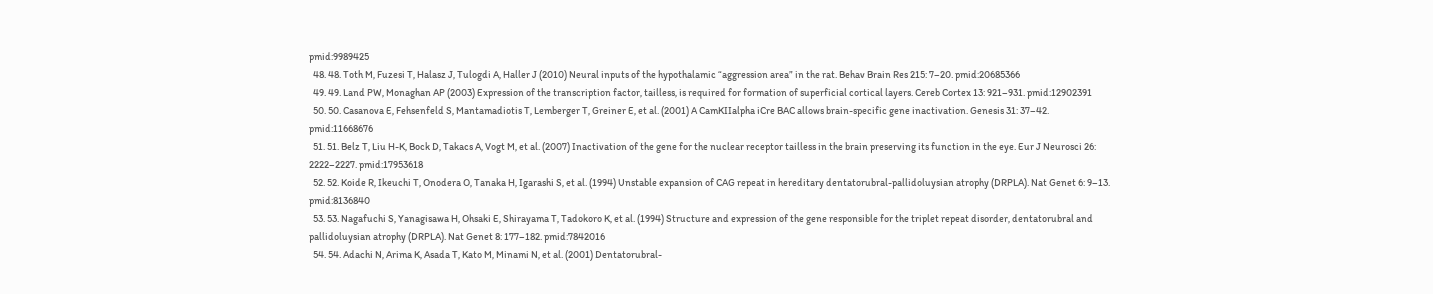pmid:9989425
  48. 48. Toth M, Fuzesi T, Halasz J, Tulogdi A, Haller J (2010) Neural inputs of the hypothalamic “aggression area” in the rat. Behav Brain Res 215: 7–20. pmid:20685366
  49. 49. Land PW, Monaghan AP (2003) Expression of the transcription factor, tailless, is required for formation of superficial cortical layers. Cereb Cortex 13: 921–931. pmid:12902391
  50. 50. Casanova E, Fehsenfeld S, Mantamadiotis T, Lemberger T, Greiner E, et al. (2001) A CamKIIalpha iCre BAC allows brain-specific gene inactivation. Genesis 31: 37–42. pmid:11668676
  51. 51. Belz T, Liu H-K, Bock D, Takacs A, Vogt M, et al. (2007) Inactivation of the gene for the nuclear receptor tailless in the brain preserving its function in the eye. Eur J Neurosci 26: 2222–2227. pmid:17953618
  52. 52. Koide R, Ikeuchi T, Onodera O, Tanaka H, Igarashi S, et al. (1994) Unstable expansion of CAG repeat in hereditary dentatorubral-pallidoluysian atrophy (DRPLA). Nat Genet 6: 9–13. pmid:8136840
  53. 53. Nagafuchi S, Yanagisawa H, Ohsaki E, Shirayama T, Tadokoro K, et al. (1994) Structure and expression of the gene responsible for the triplet repeat disorder, dentatorubral and pallidoluysian atrophy (DRPLA). Nat Genet 8: 177–182. pmid:7842016
  54. 54. Adachi N, Arima K, Asada T, Kato M, Minami N, et al. (2001) Dentatorubral-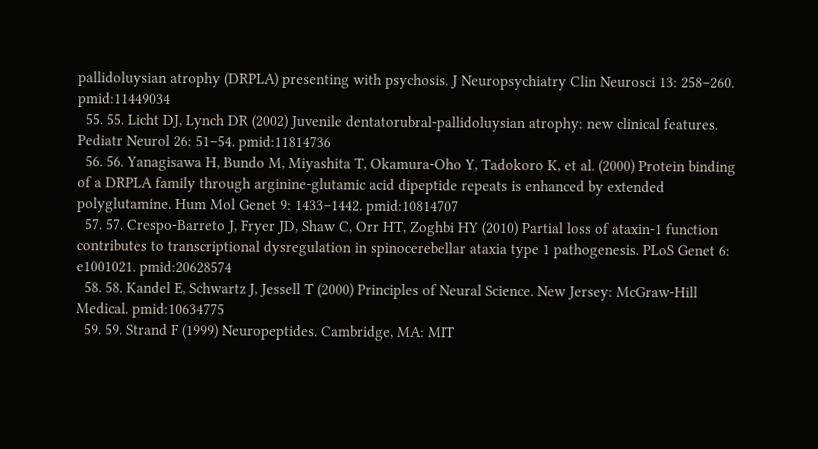pallidoluysian atrophy (DRPLA) presenting with psychosis. J Neuropsychiatry Clin Neurosci 13: 258–260. pmid:11449034
  55. 55. Licht DJ, Lynch DR (2002) Juvenile dentatorubral-pallidoluysian atrophy: new clinical features. Pediatr Neurol 26: 51–54. pmid:11814736
  56. 56. Yanagisawa H, Bundo M, Miyashita T, Okamura-Oho Y, Tadokoro K, et al. (2000) Protein binding of a DRPLA family through arginine-glutamic acid dipeptide repeats is enhanced by extended polyglutamine. Hum Mol Genet 9: 1433–1442. pmid:10814707
  57. 57. Crespo-Barreto J, Fryer JD, Shaw C, Orr HT, Zoghbi HY (2010) Partial loss of ataxin-1 function contributes to transcriptional dysregulation in spinocerebellar ataxia type 1 pathogenesis. PLoS Genet 6: e1001021. pmid:20628574
  58. 58. Kandel E, Schwartz J, Jessell T (2000) Principles of Neural Science. New Jersey: McGraw-Hill Medical. pmid:10634775
  59. 59. Strand F (1999) Neuropeptides. Cambridge, MA: MIT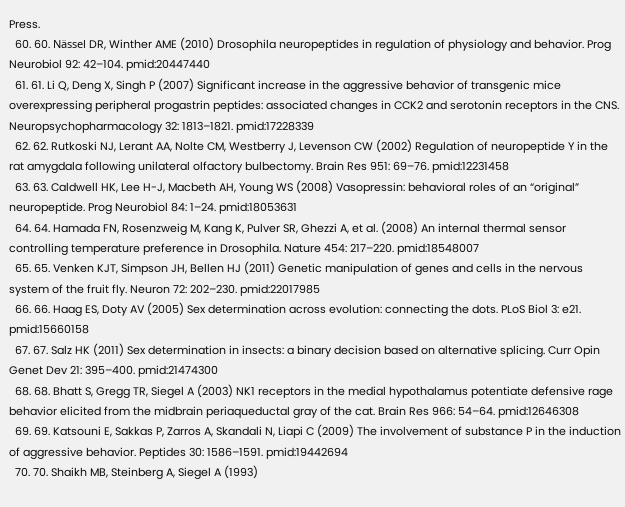Press.
  60. 60. Nässel DR, Winther AME (2010) Drosophila neuropeptides in regulation of physiology and behavior. Prog Neurobiol 92: 42–104. pmid:20447440
  61. 61. Li Q, Deng X, Singh P (2007) Significant increase in the aggressive behavior of transgenic mice overexpressing peripheral progastrin peptides: associated changes in CCK2 and serotonin receptors in the CNS. Neuropsychopharmacology 32: 1813–1821. pmid:17228339
  62. 62. Rutkoski NJ, Lerant AA, Nolte CM, Westberry J, Levenson CW (2002) Regulation of neuropeptide Y in the rat amygdala following unilateral olfactory bulbectomy. Brain Res 951: 69–76. pmid:12231458
  63. 63. Caldwell HK, Lee H-J, Macbeth AH, Young WS (2008) Vasopressin: behavioral roles of an “original” neuropeptide. Prog Neurobiol 84: 1–24. pmid:18053631
  64. 64. Hamada FN, Rosenzweig M, Kang K, Pulver SR, Ghezzi A, et al. (2008) An internal thermal sensor controlling temperature preference in Drosophila. Nature 454: 217–220. pmid:18548007
  65. 65. Venken KJT, Simpson JH, Bellen HJ (2011) Genetic manipulation of genes and cells in the nervous system of the fruit fly. Neuron 72: 202–230. pmid:22017985
  66. 66. Haag ES, Doty AV (2005) Sex determination across evolution: connecting the dots. PLoS Biol 3: e21. pmid:15660158
  67. 67. Salz HK (2011) Sex determination in insects: a binary decision based on alternative splicing. Curr Opin Genet Dev 21: 395–400. pmid:21474300
  68. 68. Bhatt S, Gregg TR, Siegel A (2003) NK1 receptors in the medial hypothalamus potentiate defensive rage behavior elicited from the midbrain periaqueductal gray of the cat. Brain Res 966: 54–64. pmid:12646308
  69. 69. Katsouni E, Sakkas P, Zarros A, Skandali N, Liapi C (2009) The involvement of substance P in the induction of aggressive behavior. Peptides 30: 1586–1591. pmid:19442694
  70. 70. Shaikh MB, Steinberg A, Siegel A (1993)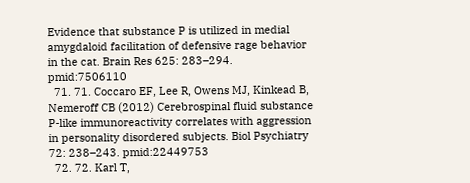Evidence that substance P is utilized in medial amygdaloid facilitation of defensive rage behavior in the cat. Brain Res 625: 283–294. pmid:7506110
  71. 71. Coccaro EF, Lee R, Owens MJ, Kinkead B, Nemeroff CB (2012) Cerebrospinal fluid substance P-like immunoreactivity correlates with aggression in personality disordered subjects. Biol Psychiatry 72: 238–243. pmid:22449753
  72. 72. Karl T,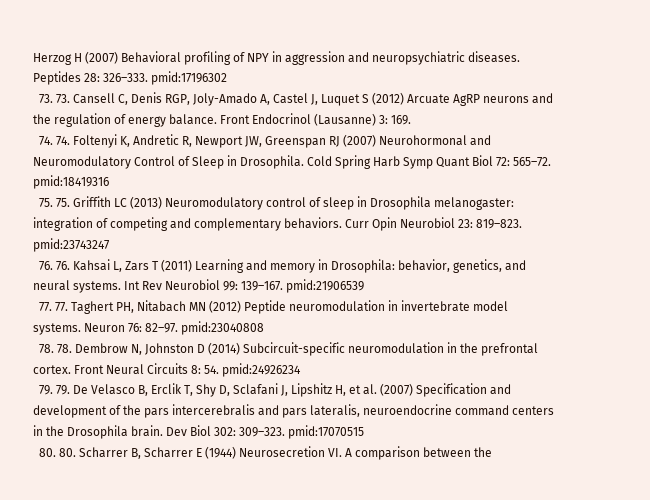Herzog H (2007) Behavioral profiling of NPY in aggression and neuropsychiatric diseases. Peptides 28: 326–333. pmid:17196302
  73. 73. Cansell C, Denis RGP, Joly-Amado A, Castel J, Luquet S (2012) Arcuate AgRP neurons and the regulation of energy balance. Front Endocrinol (Lausanne) 3: 169.
  74. 74. Foltenyi K, Andretic R, Newport JW, Greenspan RJ (2007) Neurohormonal and Neuromodulatory Control of Sleep in Drosophila. Cold Spring Harb Symp Quant Biol 72: 565–72. pmid:18419316
  75. 75. Griffith LC (2013) Neuromodulatory control of sleep in Drosophila melanogaster: integration of competing and complementary behaviors. Curr Opin Neurobiol 23: 819–823. pmid:23743247
  76. 76. Kahsai L, Zars T (2011) Learning and memory in Drosophila: behavior, genetics, and neural systems. Int Rev Neurobiol 99: 139–167. pmid:21906539
  77. 77. Taghert PH, Nitabach MN (2012) Peptide neuromodulation in invertebrate model systems. Neuron 76: 82–97. pmid:23040808
  78. 78. Dembrow N, Johnston D (2014) Subcircuit-specific neuromodulation in the prefrontal cortex. Front Neural Circuits 8: 54. pmid:24926234
  79. 79. De Velasco B, Erclik T, Shy D, Sclafani J, Lipshitz H, et al. (2007) Specification and development of the pars intercerebralis and pars lateralis, neuroendocrine command centers in the Drosophila brain. Dev Biol 302: 309–323. pmid:17070515
  80. 80. Scharrer B, Scharrer E (1944) Neurosecretion VI. A comparison between the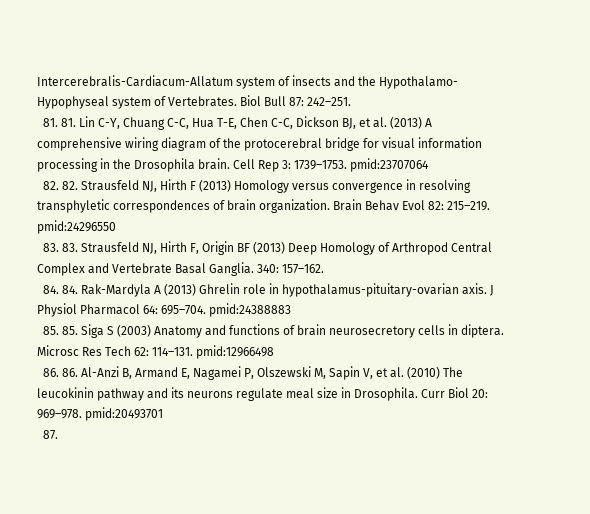Intercerebralis-Cardiacum-Allatum system of insects and the Hypothalamo- Hypophyseal system of Vertebrates. Biol Bull 87: 242–251.
  81. 81. Lin C-Y, Chuang C-C, Hua T-E, Chen C-C, Dickson BJ, et al. (2013) A comprehensive wiring diagram of the protocerebral bridge for visual information processing in the Drosophila brain. Cell Rep 3: 1739–1753. pmid:23707064
  82. 82. Strausfeld NJ, Hirth F (2013) Homology versus convergence in resolving transphyletic correspondences of brain organization. Brain Behav Evol 82: 215–219. pmid:24296550
  83. 83. Strausfeld NJ, Hirth F, Origin BF (2013) Deep Homology of Arthropod Central Complex and Vertebrate Basal Ganglia. 340: 157–162.
  84. 84. Rak-Mardyla A (2013) Ghrelin role in hypothalamus-pituitary-ovarian axis. J Physiol Pharmacol 64: 695–704. pmid:24388883
  85. 85. Siga S (2003) Anatomy and functions of brain neurosecretory cells in diptera. Microsc Res Tech 62: 114–131. pmid:12966498
  86. 86. Al-Anzi B, Armand E, Nagamei P, Olszewski M, Sapin V, et al. (2010) The leucokinin pathway and its neurons regulate meal size in Drosophila. Curr Biol 20: 969–978. pmid:20493701
  87.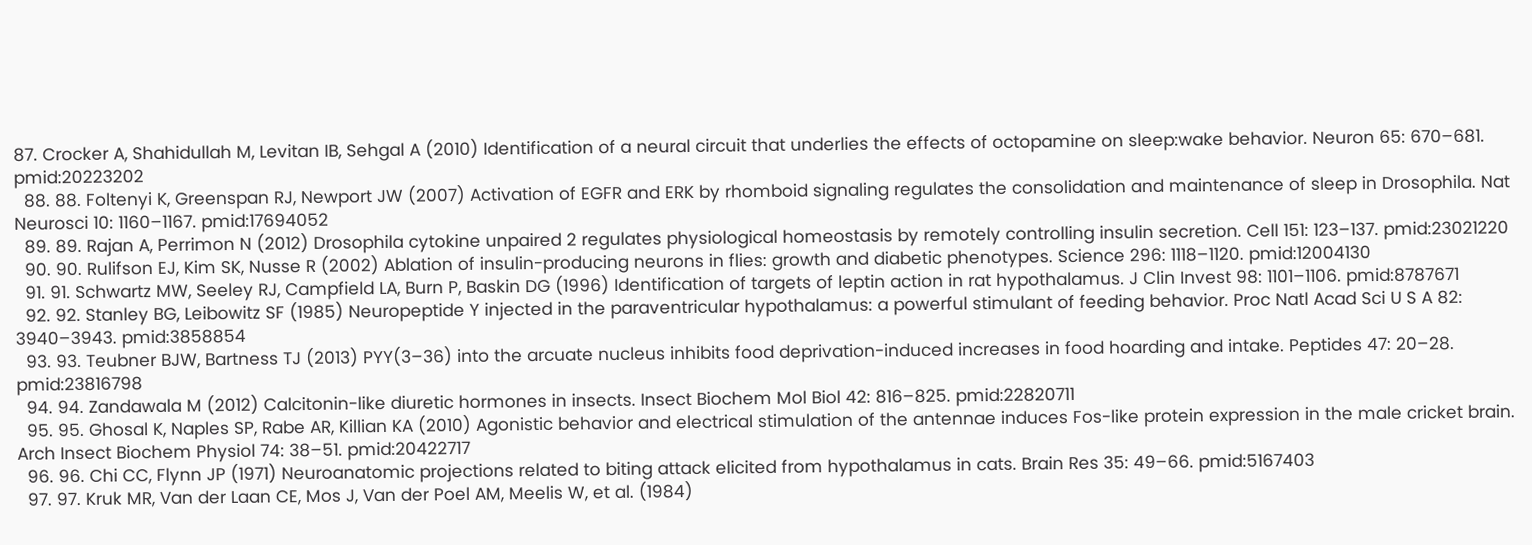87. Crocker A, Shahidullah M, Levitan IB, Sehgal A (2010) Identification of a neural circuit that underlies the effects of octopamine on sleep:wake behavior. Neuron 65: 670–681. pmid:20223202
  88. 88. Foltenyi K, Greenspan RJ, Newport JW (2007) Activation of EGFR and ERK by rhomboid signaling regulates the consolidation and maintenance of sleep in Drosophila. Nat Neurosci 10: 1160–1167. pmid:17694052
  89. 89. Rajan A, Perrimon N (2012) Drosophila cytokine unpaired 2 regulates physiological homeostasis by remotely controlling insulin secretion. Cell 151: 123–137. pmid:23021220
  90. 90. Rulifson EJ, Kim SK, Nusse R (2002) Ablation of insulin-producing neurons in flies: growth and diabetic phenotypes. Science 296: 1118–1120. pmid:12004130
  91. 91. Schwartz MW, Seeley RJ, Campfield LA, Burn P, Baskin DG (1996) Identification of targets of leptin action in rat hypothalamus. J Clin Invest 98: 1101–1106. pmid:8787671
  92. 92. Stanley BG, Leibowitz SF (1985) Neuropeptide Y injected in the paraventricular hypothalamus: a powerful stimulant of feeding behavior. Proc Natl Acad Sci U S A 82: 3940–3943. pmid:3858854
  93. 93. Teubner BJW, Bartness TJ (2013) PYY(3–36) into the arcuate nucleus inhibits food deprivation-induced increases in food hoarding and intake. Peptides 47: 20–28. pmid:23816798
  94. 94. Zandawala M (2012) Calcitonin-like diuretic hormones in insects. Insect Biochem Mol Biol 42: 816–825. pmid:22820711
  95. 95. Ghosal K, Naples SP, Rabe AR, Killian KA (2010) Agonistic behavior and electrical stimulation of the antennae induces Fos-like protein expression in the male cricket brain. Arch Insect Biochem Physiol 74: 38–51. pmid:20422717
  96. 96. Chi CC, Flynn JP (1971) Neuroanatomic projections related to biting attack elicited from hypothalamus in cats. Brain Res 35: 49–66. pmid:5167403
  97. 97. Kruk MR, Van der Laan CE, Mos J, Van der Poel AM, Meelis W, et al. (1984)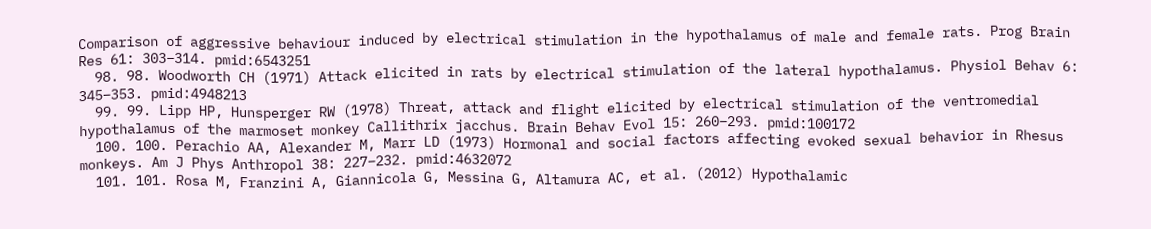Comparison of aggressive behaviour induced by electrical stimulation in the hypothalamus of male and female rats. Prog Brain Res 61: 303–314. pmid:6543251
  98. 98. Woodworth CH (1971) Attack elicited in rats by electrical stimulation of the lateral hypothalamus. Physiol Behav 6: 345–353. pmid:4948213
  99. 99. Lipp HP, Hunsperger RW (1978) Threat, attack and flight elicited by electrical stimulation of the ventromedial hypothalamus of the marmoset monkey Callithrix jacchus. Brain Behav Evol 15: 260–293. pmid:100172
  100. 100. Perachio AA, Alexander M, Marr LD (1973) Hormonal and social factors affecting evoked sexual behavior in Rhesus monkeys. Am J Phys Anthropol 38: 227–232. pmid:4632072
  101. 101. Rosa M, Franzini A, Giannicola G, Messina G, Altamura AC, et al. (2012) Hypothalamic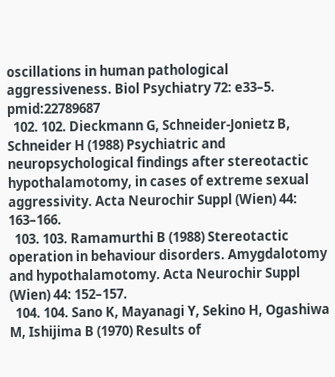oscillations in human pathological aggressiveness. Biol Psychiatry 72: e33–5. pmid:22789687
  102. 102. Dieckmann G, Schneider-Jonietz B, Schneider H (1988) Psychiatric and neuropsychological findings after stereotactic hypothalamotomy, in cases of extreme sexual aggressivity. Acta Neurochir Suppl (Wien) 44: 163–166.
  103. 103. Ramamurthi B (1988) Stereotactic operation in behaviour disorders. Amygdalotomy and hypothalamotomy. Acta Neurochir Suppl (Wien) 44: 152–157.
  104. 104. Sano K, Mayanagi Y, Sekino H, Ogashiwa M, Ishijima B (1970) Results of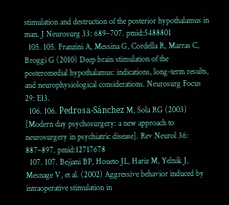stimulation and destruction of the posterior hypothalamus in man. J Neurosurg 33: 689–707. pmid:5488801
  105. 105. Franzini A, Messina G, Cordella R, Marras C, Broggi G (2010) Deep brain stimulation of the posteromedial hypothalamus: indications, long-term results, and neurophysiological considerations. Neurosurg Focus 29: E13.
  106. 106. Pedrosa-Sánchez M, Sola RG (2003) [Modern day psychosurgery: a new approach to neurosurgery in psychiatric disease]. Rev Neurol 36: 887–897. pmid:12717678
  107. 107. Bejjani BP, Houeto JL, Hariz M, Yelnik J, Mesnage V, et al. (2002) Aggressive behavior induced by intraoperative stimulation in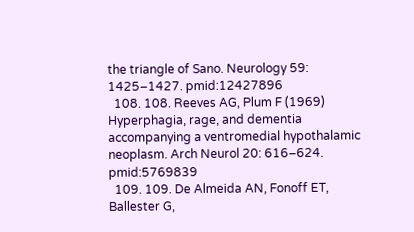the triangle of Sano. Neurology 59: 1425–1427. pmid:12427896
  108. 108. Reeves AG, Plum F (1969) Hyperphagia, rage, and dementia accompanying a ventromedial hypothalamic neoplasm. Arch Neurol 20: 616–624. pmid:5769839
  109. 109. De Almeida AN, Fonoff ET, Ballester G,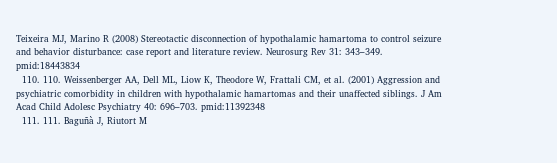Teixeira MJ, Marino R (2008) Stereotactic disconnection of hypothalamic hamartoma to control seizure and behavior disturbance: case report and literature review. Neurosurg Rev 31: 343–349. pmid:18443834
  110. 110. Weissenberger AA, Dell ML, Liow K, Theodore W, Frattali CM, et al. (2001) Aggression and psychiatric comorbidity in children with hypothalamic hamartomas and their unaffected siblings. J Am Acad Child Adolesc Psychiatry 40: 696–703. pmid:11392348
  111. 111. Baguñà J, Riutort M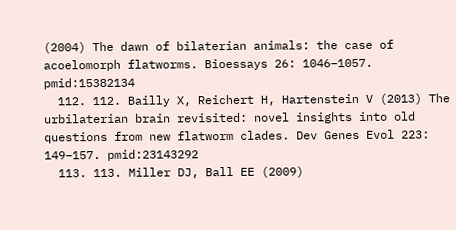(2004) The dawn of bilaterian animals: the case of acoelomorph flatworms. Bioessays 26: 1046–1057. pmid:15382134
  112. 112. Bailly X, Reichert H, Hartenstein V (2013) The urbilaterian brain revisited: novel insights into old questions from new flatworm clades. Dev Genes Evol 223: 149–157. pmid:23143292
  113. 113. Miller DJ, Ball EE (2009)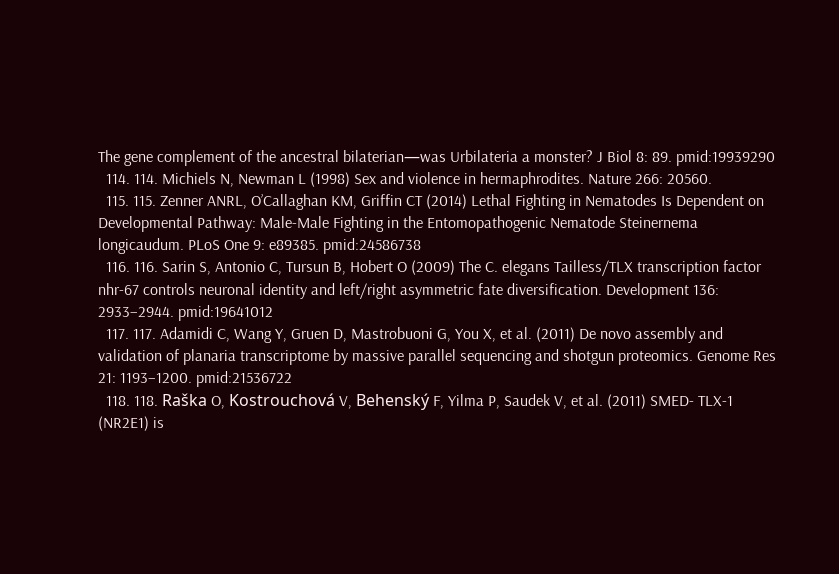The gene complement of the ancestral bilaterian—was Urbilateria a monster? J Biol 8: 89. pmid:19939290
  114. 114. Michiels N, Newman L (1998) Sex and violence in hermaphrodites. Nature 266: 20560.
  115. 115. Zenner ANRL, O’Callaghan KM, Griffin CT (2014) Lethal Fighting in Nematodes Is Dependent on Developmental Pathway: Male-Male Fighting in the Entomopathogenic Nematode Steinernema longicaudum. PLoS One 9: e89385. pmid:24586738
  116. 116. Sarin S, Antonio C, Tursun B, Hobert O (2009) The C. elegans Tailless/TLX transcription factor nhr-67 controls neuronal identity and left/right asymmetric fate diversification. Development 136: 2933–2944. pmid:19641012
  117. 117. Adamidi C, Wang Y, Gruen D, Mastrobuoni G, You X, et al. (2011) De novo assembly and validation of planaria transcriptome by massive parallel sequencing and shotgun proteomics. Genome Res 21: 1193–1200. pmid:21536722
  118. 118. Raška O, Kostrouchová V, Behenský F, Yilma P, Saudek V, et al. (2011) SMED- TLX-1 (NR2E1) is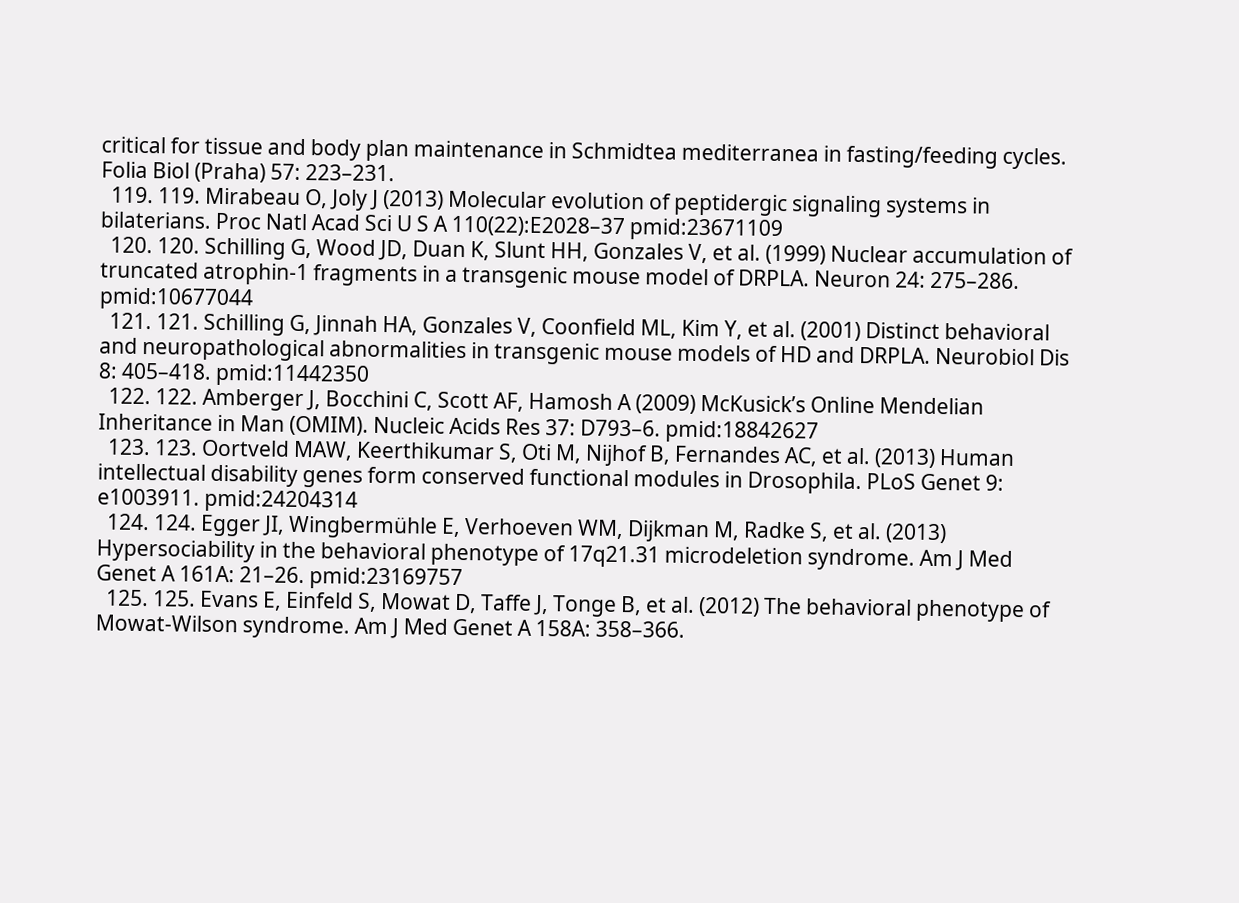critical for tissue and body plan maintenance in Schmidtea mediterranea in fasting/feeding cycles. Folia Biol (Praha) 57: 223–231.
  119. 119. Mirabeau O, Joly J (2013) Molecular evolution of peptidergic signaling systems in bilaterians. Proc Natl Acad Sci U S A 110(22):E2028–37 pmid:23671109
  120. 120. Schilling G, Wood JD, Duan K, Slunt HH, Gonzales V, et al. (1999) Nuclear accumulation of truncated atrophin-1 fragments in a transgenic mouse model of DRPLA. Neuron 24: 275–286. pmid:10677044
  121. 121. Schilling G, Jinnah HA, Gonzales V, Coonfield ML, Kim Y, et al. (2001) Distinct behavioral and neuropathological abnormalities in transgenic mouse models of HD and DRPLA. Neurobiol Dis 8: 405–418. pmid:11442350
  122. 122. Amberger J, Bocchini C, Scott AF, Hamosh A (2009) McKusick’s Online Mendelian Inheritance in Man (OMIM). Nucleic Acids Res 37: D793–6. pmid:18842627
  123. 123. Oortveld MAW, Keerthikumar S, Oti M, Nijhof B, Fernandes AC, et al. (2013) Human intellectual disability genes form conserved functional modules in Drosophila. PLoS Genet 9: e1003911. pmid:24204314
  124. 124. Egger JI, Wingbermühle E, Verhoeven WM, Dijkman M, Radke S, et al. (2013) Hypersociability in the behavioral phenotype of 17q21.31 microdeletion syndrome. Am J Med Genet A 161A: 21–26. pmid:23169757
  125. 125. Evans E, Einfeld S, Mowat D, Taffe J, Tonge B, et al. (2012) The behavioral phenotype of Mowat-Wilson syndrome. Am J Med Genet A 158A: 358–366.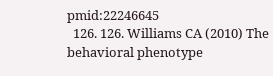pmid:22246645
  126. 126. Williams CA (2010) The behavioral phenotype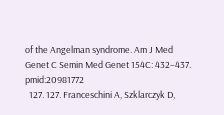of the Angelman syndrome. Am J Med Genet C Semin Med Genet 154C: 432–437. pmid:20981772
  127. 127. Franceschini A, Szklarczyk D,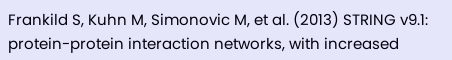Frankild S, Kuhn M, Simonovic M, et al. (2013) STRING v9.1: protein-protein interaction networks, with increased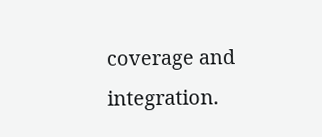coverage and integration.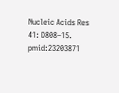Nucleic Acids Res 41: D808–15. pmid:23203871